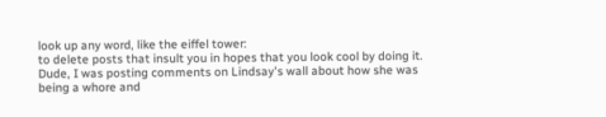look up any word, like the eiffel tower:
to delete posts that insult you in hopes that you look cool by doing it.
Dude, I was posting comments on Lindsay's wall about how she was being a whore and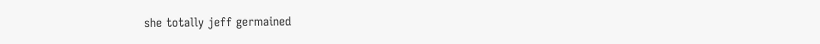she totally jeff germained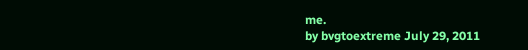me.
by bvgtoextreme July 29, 2011